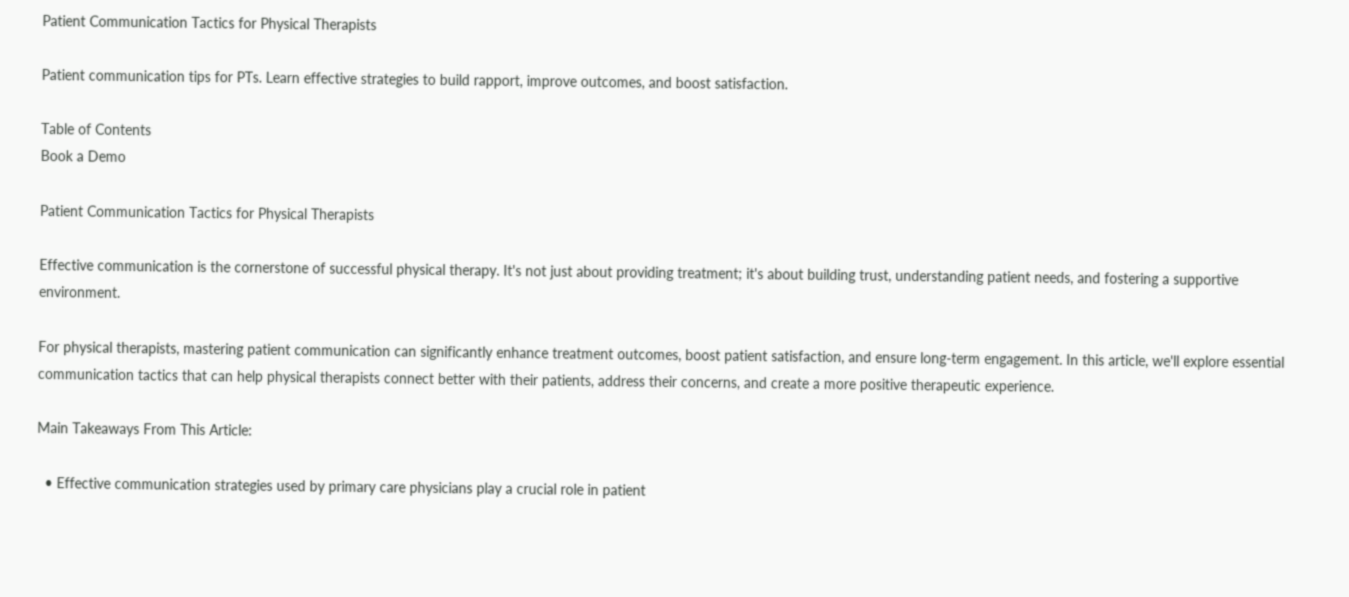Patient Communication Tactics for Physical Therapists

Patient communication tips for PTs. Learn effective strategies to build rapport, improve outcomes, and boost satisfaction.

Table of Contents
Book a Demo

Patient Communication Tactics for Physical Therapists

Effective communication is the cornerstone of successful physical therapy. It's not just about providing treatment; it's about building trust, understanding patient needs, and fostering a supportive environment.

For physical therapists, mastering patient communication can significantly enhance treatment outcomes, boost patient satisfaction, and ensure long-term engagement. In this article, we'll explore essential communication tactics that can help physical therapists connect better with their patients, address their concerns, and create a more positive therapeutic experience.

Main Takeaways From This Article:

  • Effective communication strategies used by primary care physicians play a crucial role in patient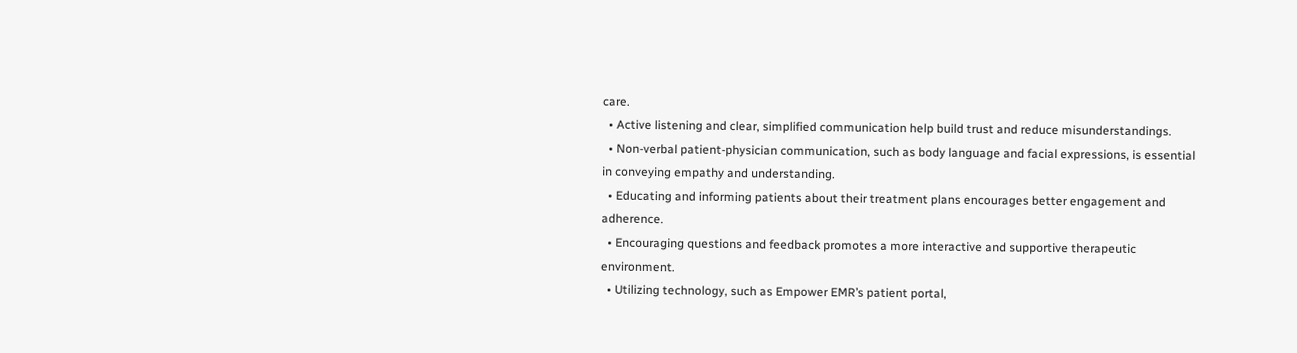care.
  • Active listening and clear, simplified communication help build trust and reduce misunderstandings.
  • Non-verbal patient-physician communication, such as body language and facial expressions, is essential in conveying empathy and understanding.
  • Educating and informing patients about their treatment plans encourages better engagement and adherence.
  • Encouraging questions and feedback promotes a more interactive and supportive therapeutic environment.
  • Utilizing technology, such as Empower EMR’s patient portal,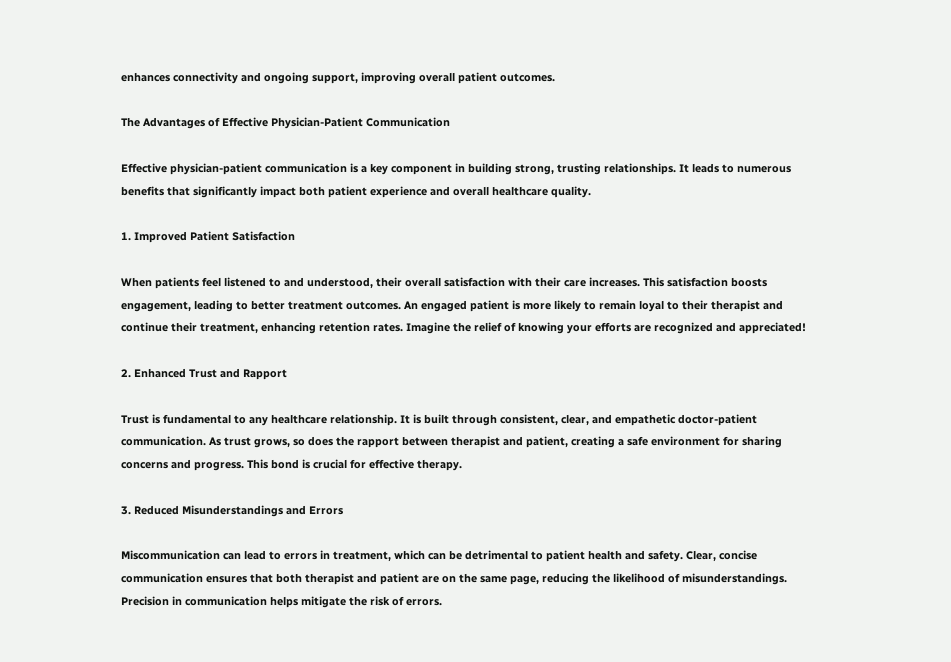enhances connectivity and ongoing support, improving overall patient outcomes.

The Advantages of Effective Physician-Patient Communication

Effective physician-patient communication is a key component in building strong, trusting relationships. It leads to numerous benefits that significantly impact both patient experience and overall healthcare quality.

1. Improved Patient Satisfaction

When patients feel listened to and understood, their overall satisfaction with their care increases. This satisfaction boosts engagement, leading to better treatment outcomes. An engaged patient is more likely to remain loyal to their therapist and continue their treatment, enhancing retention rates. Imagine the relief of knowing your efforts are recognized and appreciated!

2. Enhanced Trust and Rapport

Trust is fundamental to any healthcare relationship. It is built through consistent, clear, and empathetic doctor-patient communication. As trust grows, so does the rapport between therapist and patient, creating a safe environment for sharing concerns and progress. This bond is crucial for effective therapy.

3. Reduced Misunderstandings and Errors

Miscommunication can lead to errors in treatment, which can be detrimental to patient health and safety. Clear, concise communication ensures that both therapist and patient are on the same page, reducing the likelihood of misunderstandings. Precision in communication helps mitigate the risk of errors.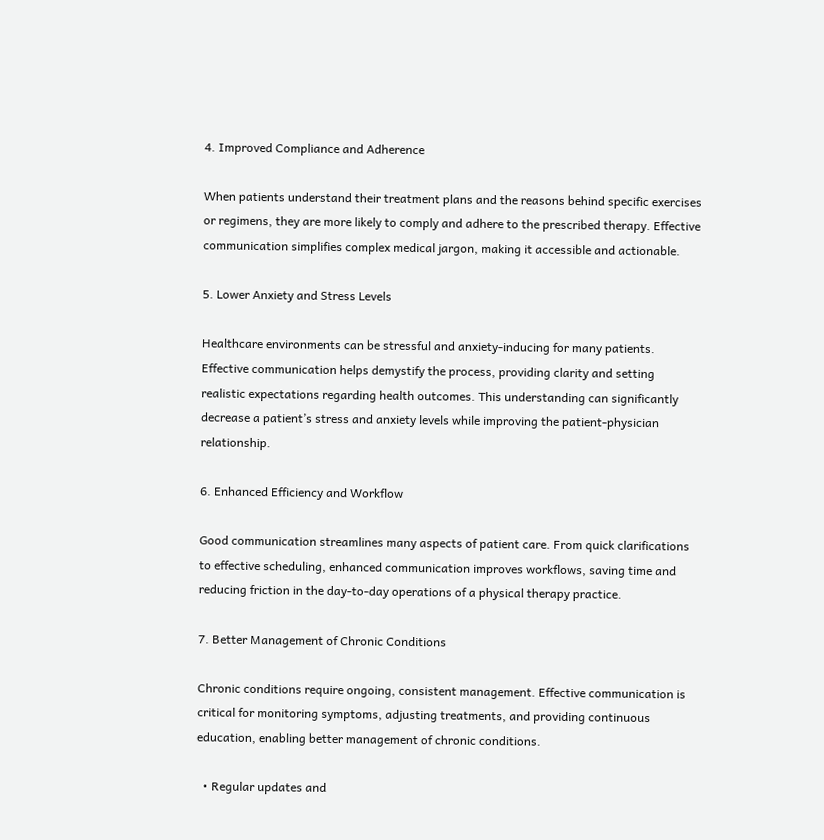4. Improved Compliance and Adherence

When patients understand their treatment plans and the reasons behind specific exercises or regimens, they are more likely to comply and adhere to the prescribed therapy. Effective communication simplifies complex medical jargon, making it accessible and actionable.

5. Lower Anxiety and Stress Levels

Healthcare environments can be stressful and anxiety-inducing for many patients. Effective communication helps demystify the process, providing clarity and setting realistic expectations regarding health outcomes. This understanding can significantly decrease a patient’s stress and anxiety levels while improving the patient-physician relationship.

6. Enhanced Efficiency and Workflow

Good communication streamlines many aspects of patient care. From quick clarifications to effective scheduling, enhanced communication improves workflows, saving time and reducing friction in the day-to-day operations of a physical therapy practice.

7. Better Management of Chronic Conditions

Chronic conditions require ongoing, consistent management. Effective communication is critical for monitoring symptoms, adjusting treatments, and providing continuous education, enabling better management of chronic conditions.

  • Regular updates and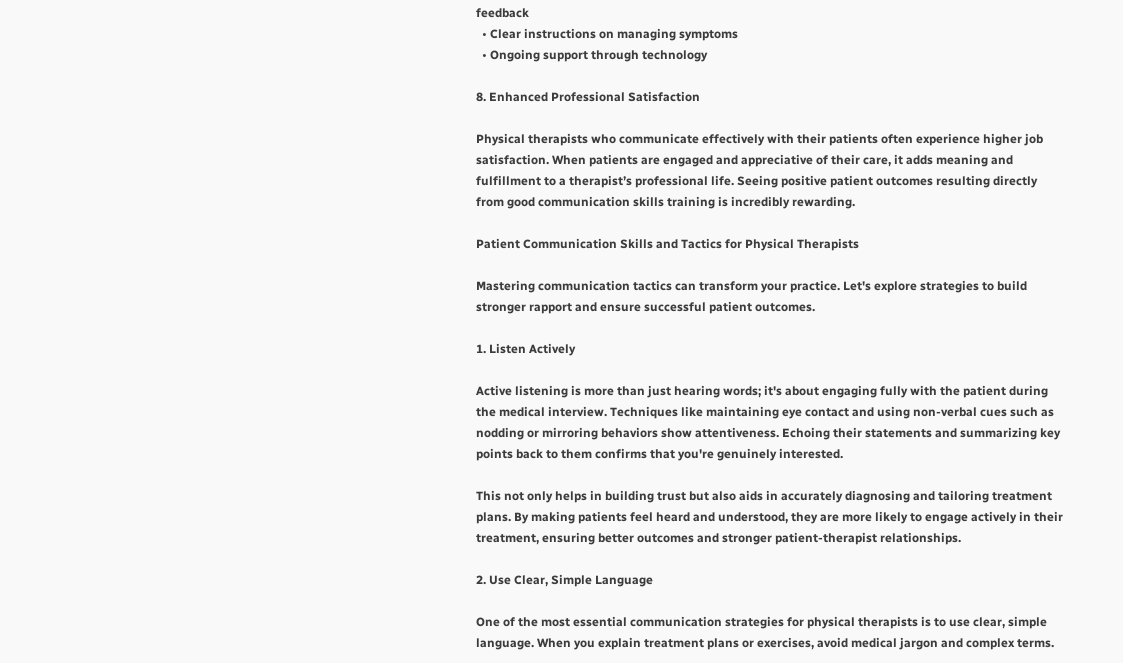feedback
  • Clear instructions on managing symptoms
  • Ongoing support through technology

8. Enhanced Professional Satisfaction

Physical therapists who communicate effectively with their patients often experience higher job satisfaction. When patients are engaged and appreciative of their care, it adds meaning and fulfillment to a therapist’s professional life. Seeing positive patient outcomes resulting directly from good communication skills training is incredibly rewarding.

Patient Communication Skills and Tactics for Physical Therapists

Mastering communication tactics can transform your practice. Let's explore strategies to build stronger rapport and ensure successful patient outcomes.

1. Listen Actively

Active listening is more than just hearing words; it's about engaging fully with the patient during the medical interview. Techniques like maintaining eye contact and using non-verbal cues such as nodding or mirroring behaviors show attentiveness. Echoing their statements and summarizing key points back to them confirms that you're genuinely interested.

This not only helps in building trust but also aids in accurately diagnosing and tailoring treatment plans. By making patients feel heard and understood, they are more likely to engage actively in their treatment, ensuring better outcomes and stronger patient-therapist relationships.

2. Use Clear, Simple Language

One of the most essential communication strategies for physical therapists is to use clear, simple language. When you explain treatment plans or exercises, avoid medical jargon and complex terms.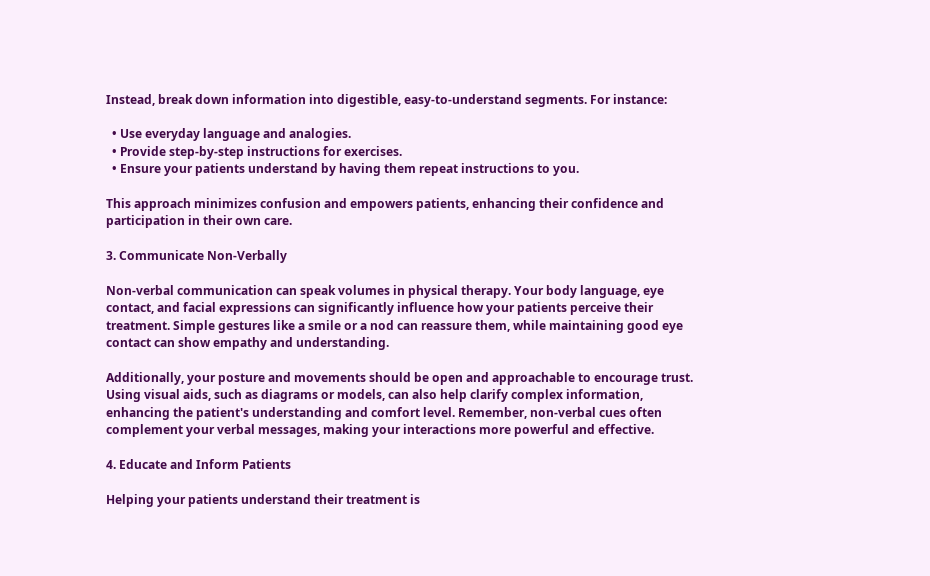Instead, break down information into digestible, easy-to-understand segments. For instance:

  • Use everyday language and analogies.
  • Provide step-by-step instructions for exercises.
  • Ensure your patients understand by having them repeat instructions to you.

This approach minimizes confusion and empowers patients, enhancing their confidence and participation in their own care.

3. Communicate Non-Verbally

Non-verbal communication can speak volumes in physical therapy. Your body language, eye contact, and facial expressions can significantly influence how your patients perceive their treatment. Simple gestures like a smile or a nod can reassure them, while maintaining good eye contact can show empathy and understanding.

Additionally, your posture and movements should be open and approachable to encourage trust. Using visual aids, such as diagrams or models, can also help clarify complex information, enhancing the patient's understanding and comfort level. Remember, non-verbal cues often complement your verbal messages, making your interactions more powerful and effective.

4. Educate and Inform Patients

Helping your patients understand their treatment is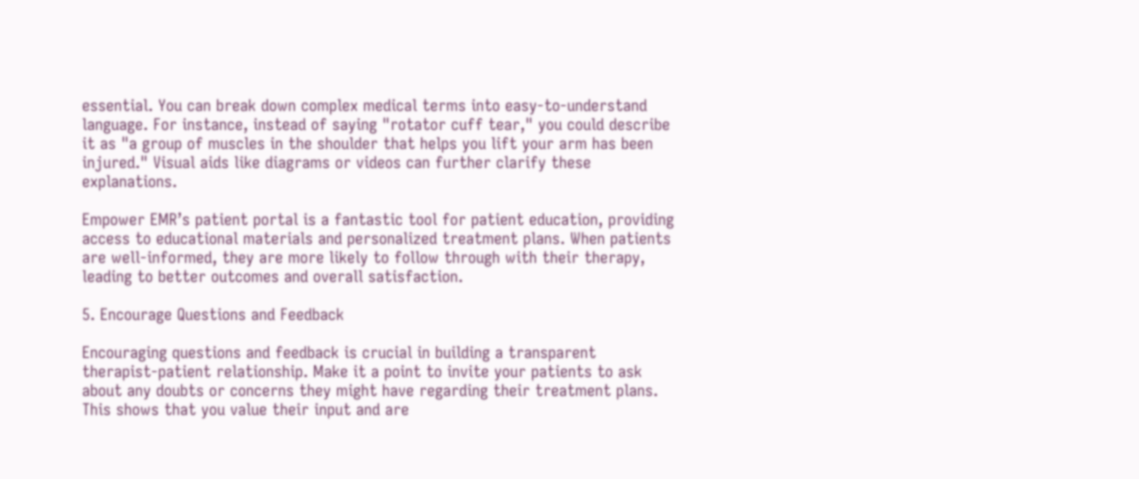essential. You can break down complex medical terms into easy-to-understand language. For instance, instead of saying "rotator cuff tear," you could describe it as "a group of muscles in the shoulder that helps you lift your arm has been injured." Visual aids like diagrams or videos can further clarify these explanations.

Empower EMR’s patient portal is a fantastic tool for patient education, providing access to educational materials and personalized treatment plans. When patients are well-informed, they are more likely to follow through with their therapy, leading to better outcomes and overall satisfaction.

5. Encourage Questions and Feedback

Encouraging questions and feedback is crucial in building a transparent therapist-patient relationship. Make it a point to invite your patients to ask about any doubts or concerns they might have regarding their treatment plans. This shows that you value their input and are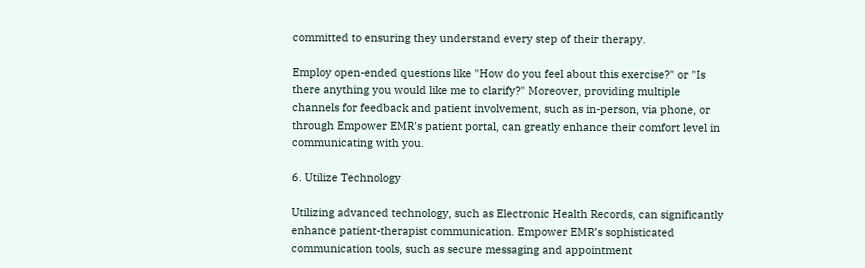committed to ensuring they understand every step of their therapy.

Employ open-ended questions like "How do you feel about this exercise?" or "Is there anything you would like me to clarify?" Moreover, providing multiple channels for feedback and patient involvement, such as in-person, via phone, or through Empower EMR's patient portal, can greatly enhance their comfort level in communicating with you.

6. Utilize Technology

Utilizing advanced technology, such as Electronic Health Records, can significantly enhance patient-therapist communication. Empower EMR’s sophisticated communication tools, such as secure messaging and appointment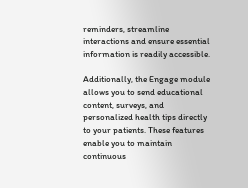reminders, streamline interactions and ensure essential information is readily accessible.

Additionally, the Engage module allows you to send educational content, surveys, and personalized health tips directly to your patients. These features enable you to maintain continuous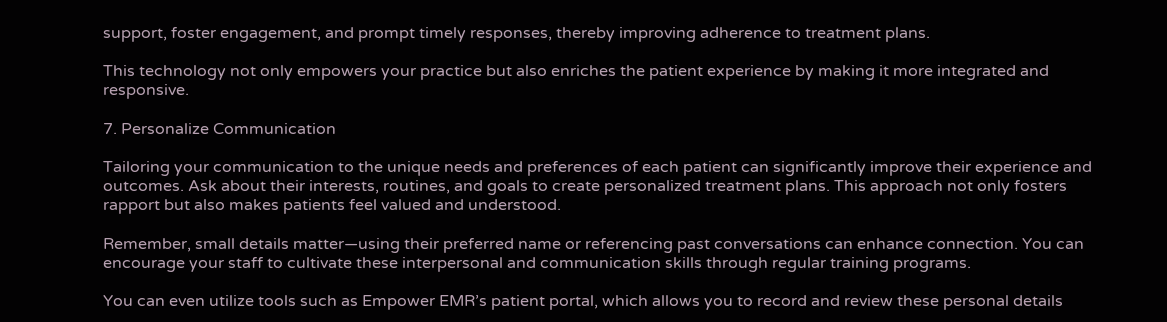support, foster engagement, and prompt timely responses, thereby improving adherence to treatment plans.

This technology not only empowers your practice but also enriches the patient experience by making it more integrated and responsive.

7. Personalize Communication

Tailoring your communication to the unique needs and preferences of each patient can significantly improve their experience and outcomes. Ask about their interests, routines, and goals to create personalized treatment plans. This approach not only fosters rapport but also makes patients feel valued and understood.

Remember, small details matter—using their preferred name or referencing past conversations can enhance connection. You can encourage your staff to cultivate these interpersonal and communication skills through regular training programs.

You can even utilize tools such as Empower EMR’s patient portal, which allows you to record and review these personal details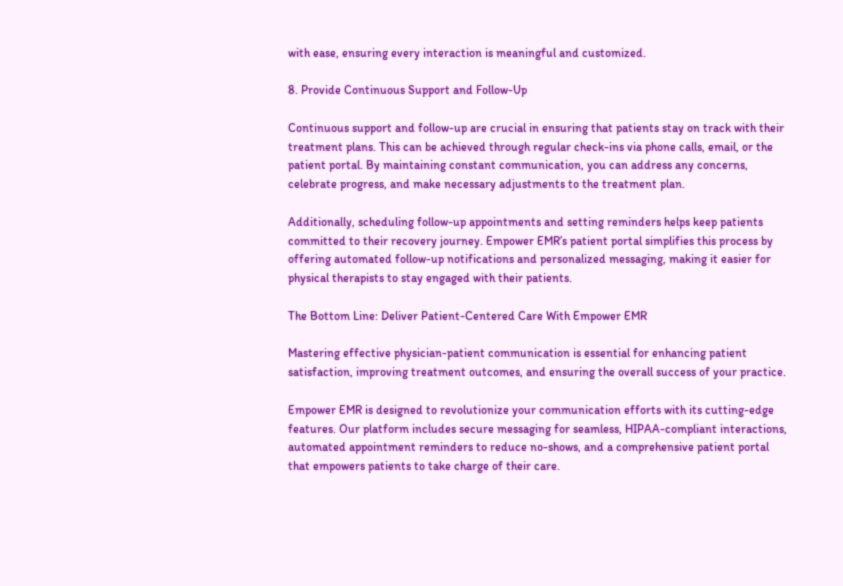with ease, ensuring every interaction is meaningful and customized.

8. Provide Continuous Support and Follow-Up

Continuous support and follow-up are crucial in ensuring that patients stay on track with their treatment plans. This can be achieved through regular check-ins via phone calls, email, or the patient portal. By maintaining constant communication, you can address any concerns, celebrate progress, and make necessary adjustments to the treatment plan.

Additionally, scheduling follow-up appointments and setting reminders helps keep patients committed to their recovery journey. Empower EMR’s patient portal simplifies this process by offering automated follow-up notifications and personalized messaging, making it easier for physical therapists to stay engaged with their patients.

The Bottom Line: Deliver Patient-Centered Care With Empower EMR

Mastering effective physician-patient communication is essential for enhancing patient satisfaction, improving treatment outcomes, and ensuring the overall success of your practice.

Empower EMR is designed to revolutionize your communication efforts with its cutting-edge features. Our platform includes secure messaging for seamless, HIPAA-compliant interactions, automated appointment reminders to reduce no-shows, and a comprehensive patient portal that empowers patients to take charge of their care.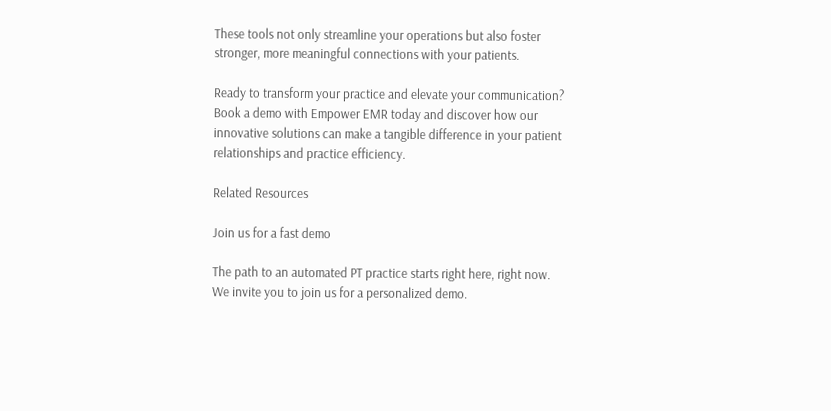These tools not only streamline your operations but also foster stronger, more meaningful connections with your patients.

Ready to transform your practice and elevate your communication? Book a demo with Empower EMR today and discover how our innovative solutions can make a tangible difference in your patient relationships and practice efficiency.

Related Resources

Join us for a fast demo

The path to an automated PT practice starts right here, right now. We invite you to join us for a personalized demo.